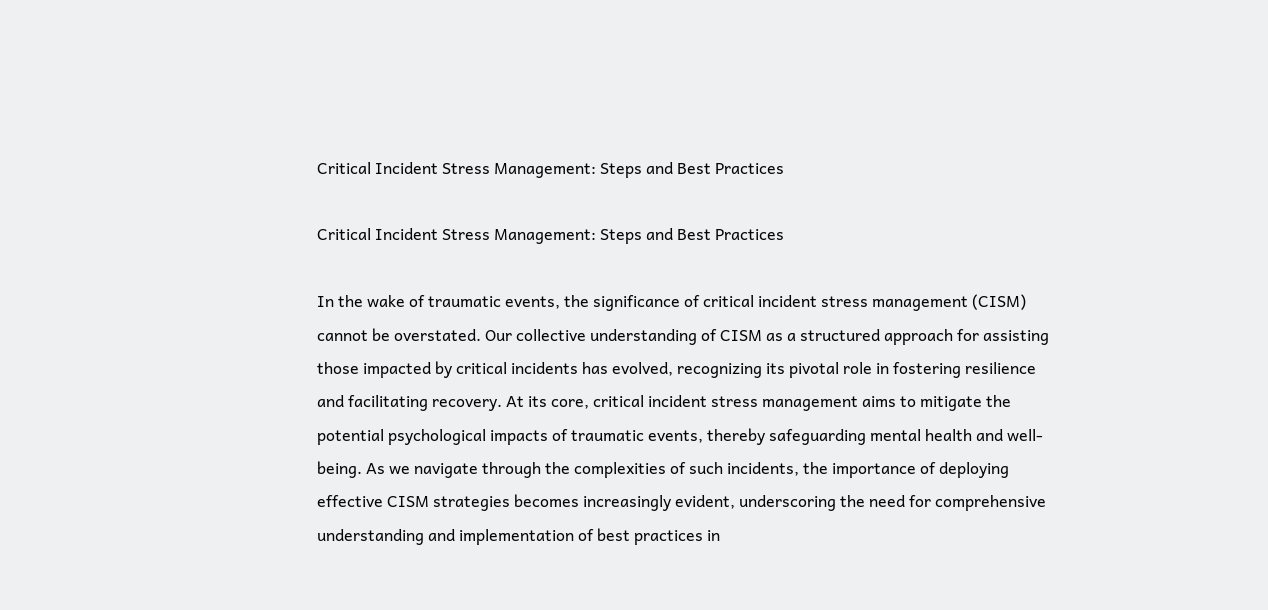Critical Incident Stress Management: Steps and Best Practices

Critical Incident Stress Management: Steps and Best Practices

In the wake of traumatic events, the significance of critical incident stress management (CISM) cannot be overstated. Our collective understanding of CISM as a structured approach for assisting those impacted by critical incidents has evolved, recognizing its pivotal role in fostering resilience and facilitating recovery. At its core, critical incident stress management aims to mitigate the potential psychological impacts of traumatic events, thereby safeguarding mental health and well-being. As we navigate through the complexities of such incidents, the importance of deploying effective CISM strategies becomes increasingly evident, underscoring the need for comprehensive understanding and implementation of best practices in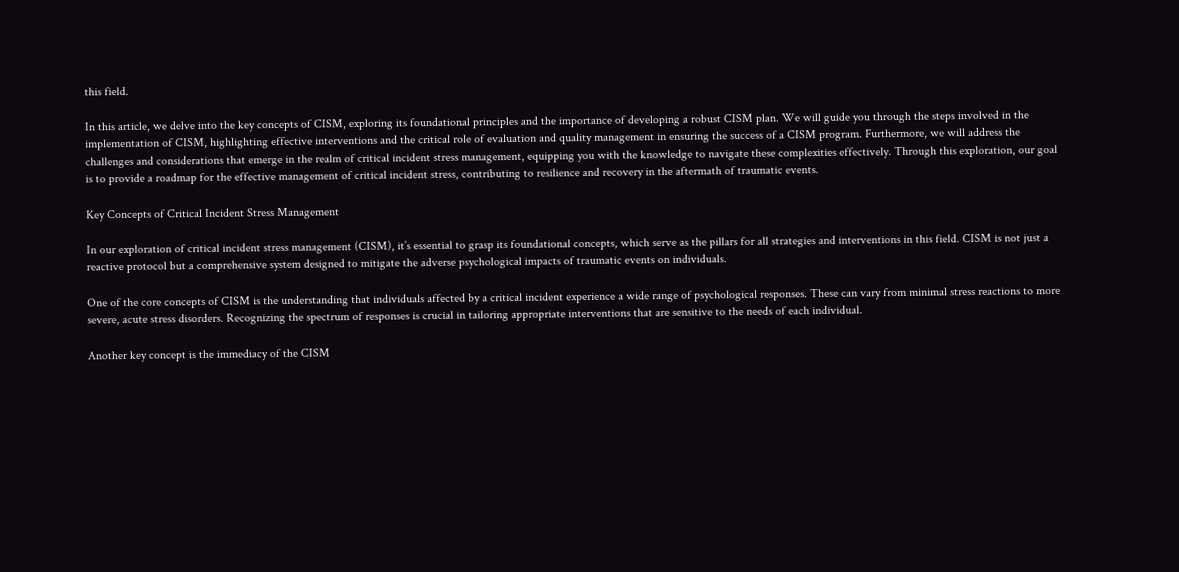this field.

In this article, we delve into the key concepts of CISM, exploring its foundational principles and the importance of developing a robust CISM plan. We will guide you through the steps involved in the implementation of CISM, highlighting effective interventions and the critical role of evaluation and quality management in ensuring the success of a CISM program. Furthermore, we will address the challenges and considerations that emerge in the realm of critical incident stress management, equipping you with the knowledge to navigate these complexities effectively. Through this exploration, our goal is to provide a roadmap for the effective management of critical incident stress, contributing to resilience and recovery in the aftermath of traumatic events.

Key Concepts of Critical Incident Stress Management

In our exploration of critical incident stress management (CISM), it’s essential to grasp its foundational concepts, which serve as the pillars for all strategies and interventions in this field. CISM is not just a reactive protocol but a comprehensive system designed to mitigate the adverse psychological impacts of traumatic events on individuals.

One of the core concepts of CISM is the understanding that individuals affected by a critical incident experience a wide range of psychological responses. These can vary from minimal stress reactions to more severe, acute stress disorders. Recognizing the spectrum of responses is crucial in tailoring appropriate interventions that are sensitive to the needs of each individual.

Another key concept is the immediacy of the CISM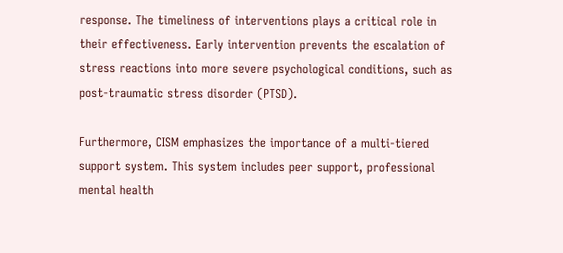response. The timeliness of interventions plays a critical role in their effectiveness. Early intervention prevents the escalation of stress reactions into more severe psychological conditions, such as post-traumatic stress disorder (PTSD).

Furthermore, CISM emphasizes the importance of a multi-tiered support system. This system includes peer support, professional mental health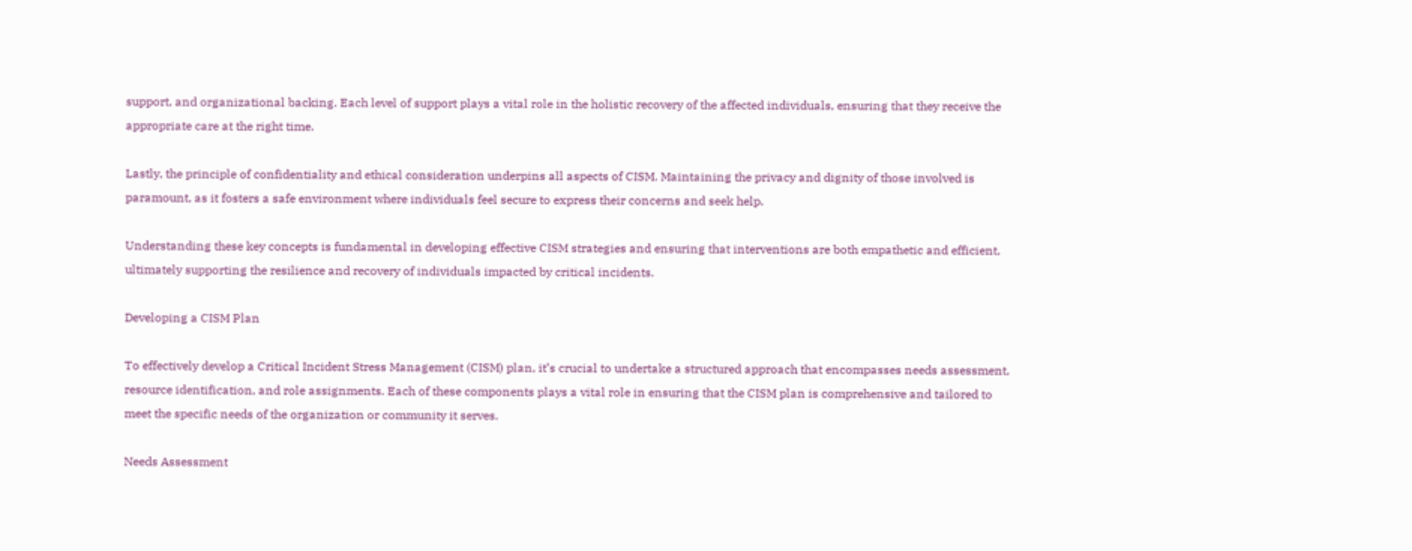support, and organizational backing. Each level of support plays a vital role in the holistic recovery of the affected individuals, ensuring that they receive the appropriate care at the right time.

Lastly, the principle of confidentiality and ethical consideration underpins all aspects of CISM. Maintaining the privacy and dignity of those involved is paramount, as it fosters a safe environment where individuals feel secure to express their concerns and seek help.

Understanding these key concepts is fundamental in developing effective CISM strategies and ensuring that interventions are both empathetic and efficient, ultimately supporting the resilience and recovery of individuals impacted by critical incidents.

Developing a CISM Plan

To effectively develop a Critical Incident Stress Management (CISM) plan, it’s crucial to undertake a structured approach that encompasses needs assessment, resource identification, and role assignments. Each of these components plays a vital role in ensuring that the CISM plan is comprehensive and tailored to meet the specific needs of the organization or community it serves.

Needs Assessment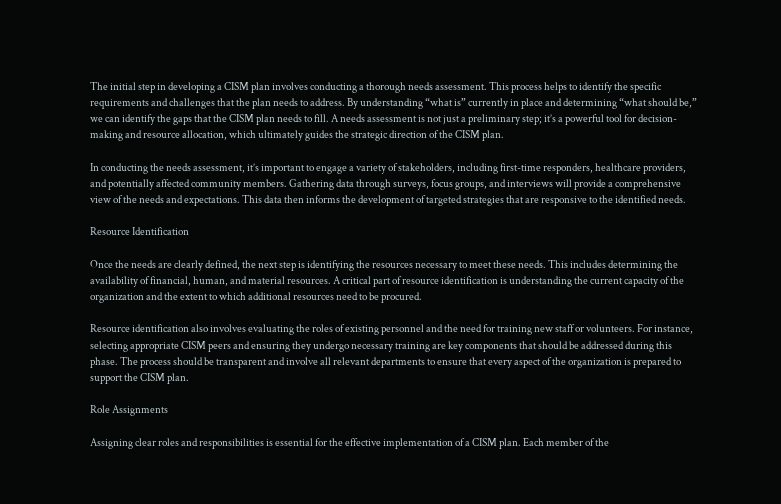The initial step in developing a CISM plan involves conducting a thorough needs assessment. This process helps to identify the specific requirements and challenges that the plan needs to address. By understanding “what is” currently in place and determining “what should be,” we can identify the gaps that the CISM plan needs to fill. A needs assessment is not just a preliminary step; it’s a powerful tool for decision-making and resource allocation, which ultimately guides the strategic direction of the CISM plan.

In conducting the needs assessment, it’s important to engage a variety of stakeholders, including first-time responders, healthcare providers, and potentially affected community members. Gathering data through surveys, focus groups, and interviews will provide a comprehensive view of the needs and expectations. This data then informs the development of targeted strategies that are responsive to the identified needs.

Resource Identification

Once the needs are clearly defined, the next step is identifying the resources necessary to meet these needs. This includes determining the availability of financial, human, and material resources. A critical part of resource identification is understanding the current capacity of the organization and the extent to which additional resources need to be procured.

Resource identification also involves evaluating the roles of existing personnel and the need for training new staff or volunteers. For instance, selecting appropriate CISM peers and ensuring they undergo necessary training are key components that should be addressed during this phase. The process should be transparent and involve all relevant departments to ensure that every aspect of the organization is prepared to support the CISM plan.

Role Assignments

Assigning clear roles and responsibilities is essential for the effective implementation of a CISM plan. Each member of the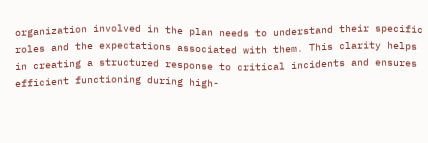organization involved in the plan needs to understand their specific roles and the expectations associated with them. This clarity helps in creating a structured response to critical incidents and ensures efficient functioning during high-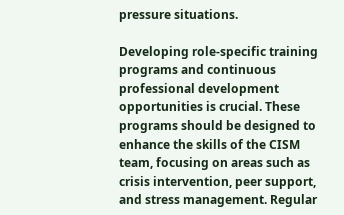pressure situations.

Developing role-specific training programs and continuous professional development opportunities is crucial. These programs should be designed to enhance the skills of the CISM team, focusing on areas such as crisis intervention, peer support, and stress management. Regular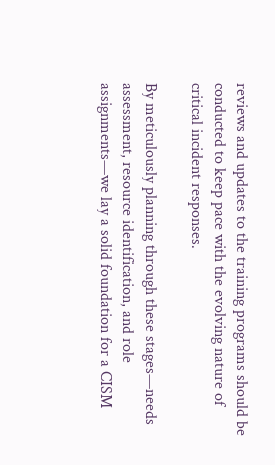reviews and updates to the training programs should be conducted to keep pace with the evolving nature of critical incident responses.

By meticulously planning through these stages—needs assessment, resource identification, and role assignments—we lay a solid foundation for a CISM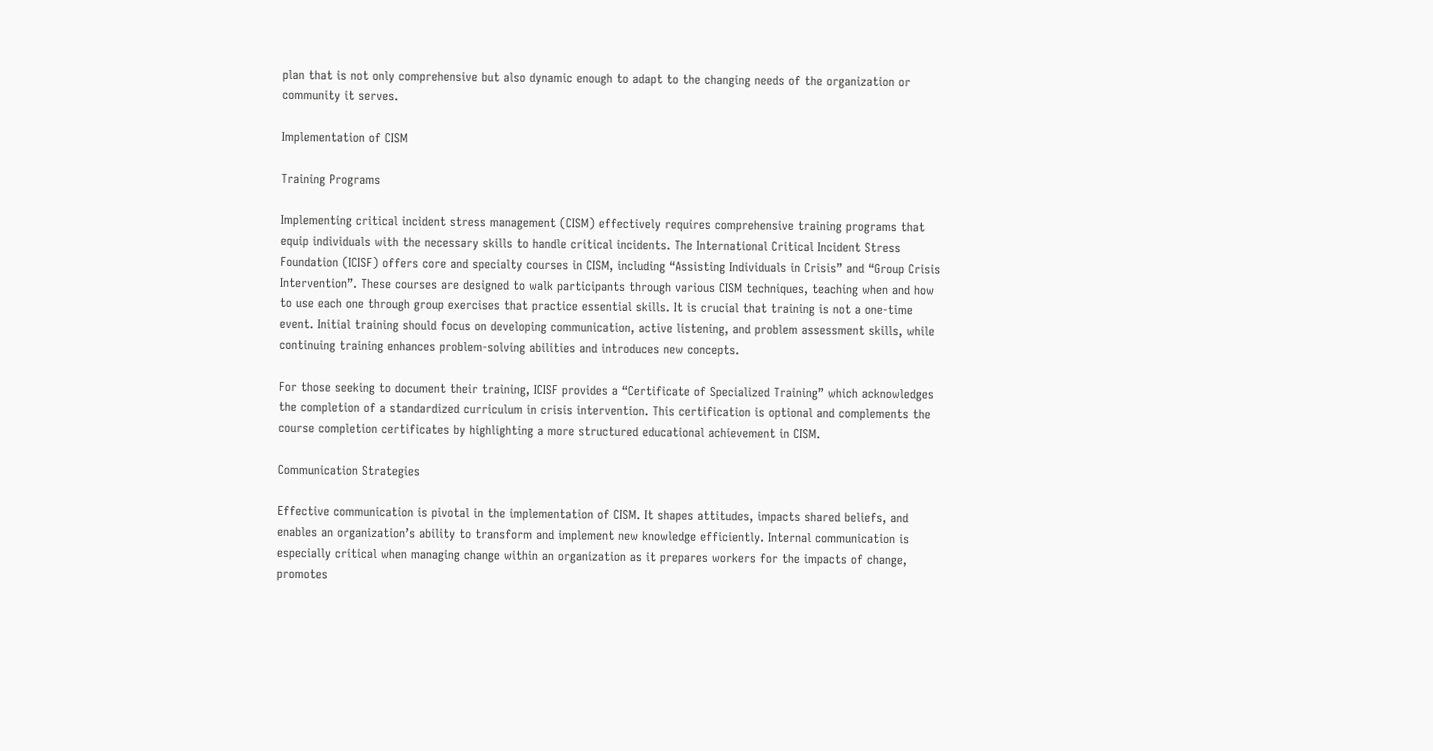plan that is not only comprehensive but also dynamic enough to adapt to the changing needs of the organization or community it serves.

Implementation of CISM

Training Programs

Implementing critical incident stress management (CISM) effectively requires comprehensive training programs that equip individuals with the necessary skills to handle critical incidents. The International Critical Incident Stress Foundation (ICISF) offers core and specialty courses in CISM, including “Assisting Individuals in Crisis” and “Group Crisis Intervention”. These courses are designed to walk participants through various CISM techniques, teaching when and how to use each one through group exercises that practice essential skills. It is crucial that training is not a one-time event. Initial training should focus on developing communication, active listening, and problem assessment skills, while continuing training enhances problem-solving abilities and introduces new concepts.

For those seeking to document their training, ICISF provides a “Certificate of Specialized Training” which acknowledges the completion of a standardized curriculum in crisis intervention. This certification is optional and complements the course completion certificates by highlighting a more structured educational achievement in CISM.

Communication Strategies

Effective communication is pivotal in the implementation of CISM. It shapes attitudes, impacts shared beliefs, and enables an organization’s ability to transform and implement new knowledge efficiently. Internal communication is especially critical when managing change within an organization as it prepares workers for the impacts of change, promotes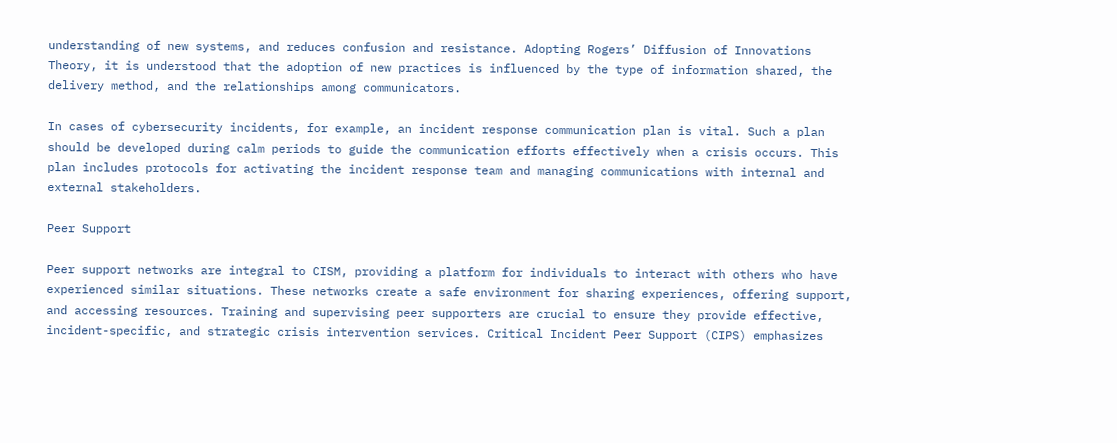understanding of new systems, and reduces confusion and resistance. Adopting Rogers’ Diffusion of Innovations Theory, it is understood that the adoption of new practices is influenced by the type of information shared, the delivery method, and the relationships among communicators.

In cases of cybersecurity incidents, for example, an incident response communication plan is vital. Such a plan should be developed during calm periods to guide the communication efforts effectively when a crisis occurs. This plan includes protocols for activating the incident response team and managing communications with internal and external stakeholders.

Peer Support

Peer support networks are integral to CISM, providing a platform for individuals to interact with others who have experienced similar situations. These networks create a safe environment for sharing experiences, offering support, and accessing resources. Training and supervising peer supporters are crucial to ensure they provide effective, incident-specific, and strategic crisis intervention services. Critical Incident Peer Support (CIPS) emphasizes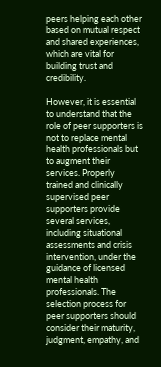peers helping each other based on mutual respect and shared experiences, which are vital for building trust and credibility.

However, it is essential to understand that the role of peer supporters is not to replace mental health professionals but to augment their services. Properly trained and clinically supervised peer supporters provide several services, including situational assessments and crisis intervention, under the guidance of licensed mental health professionals. The selection process for peer supporters should consider their maturity, judgment, empathy, and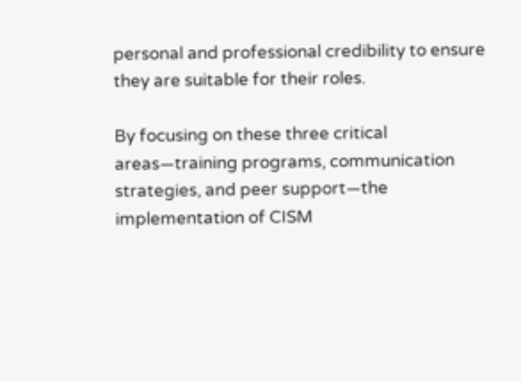personal and professional credibility to ensure they are suitable for their roles.

By focusing on these three critical areas—training programs, communication strategies, and peer support—the implementation of CISM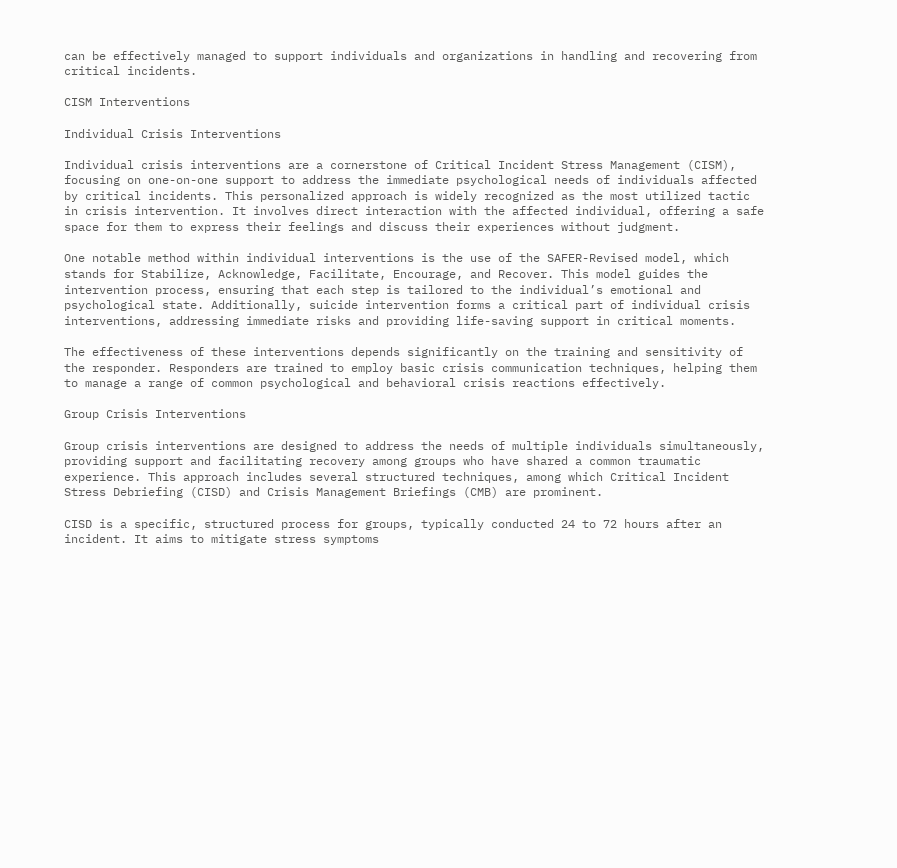can be effectively managed to support individuals and organizations in handling and recovering from critical incidents.

CISM Interventions

Individual Crisis Interventions

Individual crisis interventions are a cornerstone of Critical Incident Stress Management (CISM), focusing on one-on-one support to address the immediate psychological needs of individuals affected by critical incidents. This personalized approach is widely recognized as the most utilized tactic in crisis intervention. It involves direct interaction with the affected individual, offering a safe space for them to express their feelings and discuss their experiences without judgment.

One notable method within individual interventions is the use of the SAFER-Revised model, which stands for Stabilize, Acknowledge, Facilitate, Encourage, and Recover. This model guides the intervention process, ensuring that each step is tailored to the individual’s emotional and psychological state. Additionally, suicide intervention forms a critical part of individual crisis interventions, addressing immediate risks and providing life-saving support in critical moments.

The effectiveness of these interventions depends significantly on the training and sensitivity of the responder. Responders are trained to employ basic crisis communication techniques, helping them to manage a range of common psychological and behavioral crisis reactions effectively.

Group Crisis Interventions

Group crisis interventions are designed to address the needs of multiple individuals simultaneously, providing support and facilitating recovery among groups who have shared a common traumatic experience. This approach includes several structured techniques, among which Critical Incident Stress Debriefing (CISD) and Crisis Management Briefings (CMB) are prominent.

CISD is a specific, structured process for groups, typically conducted 24 to 72 hours after an incident. It aims to mitigate stress symptoms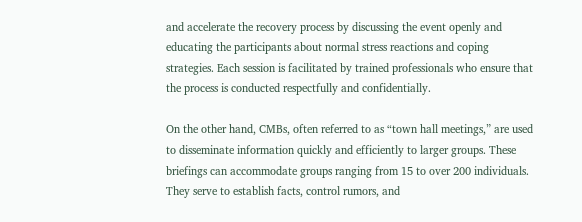and accelerate the recovery process by discussing the event openly and educating the participants about normal stress reactions and coping strategies. Each session is facilitated by trained professionals who ensure that the process is conducted respectfully and confidentially.

On the other hand, CMBs, often referred to as “town hall meetings,” are used to disseminate information quickly and efficiently to larger groups. These briefings can accommodate groups ranging from 15 to over 200 individuals. They serve to establish facts, control rumors, and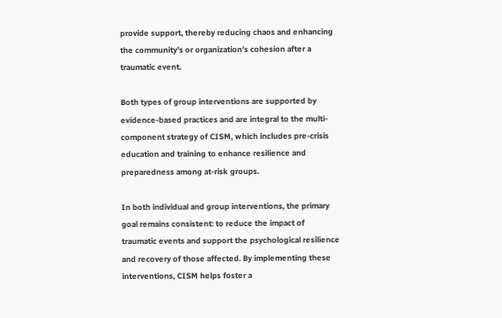provide support, thereby reducing chaos and enhancing the community’s or organization’s cohesion after a traumatic event.

Both types of group interventions are supported by evidence-based practices and are integral to the multi-component strategy of CISM, which includes pre-crisis education and training to enhance resilience and preparedness among at-risk groups.

In both individual and group interventions, the primary goal remains consistent: to reduce the impact of traumatic events and support the psychological resilience and recovery of those affected. By implementing these interventions, CISM helps foster a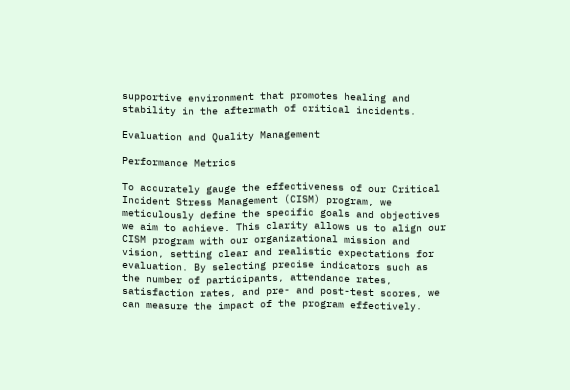supportive environment that promotes healing and stability in the aftermath of critical incidents.

Evaluation and Quality Management

Performance Metrics

To accurately gauge the effectiveness of our Critical Incident Stress Management (CISM) program, we meticulously define the specific goals and objectives we aim to achieve. This clarity allows us to align our CISM program with our organizational mission and vision, setting clear and realistic expectations for evaluation. By selecting precise indicators such as the number of participants, attendance rates, satisfaction rates, and pre- and post-test scores, we can measure the impact of the program effectively.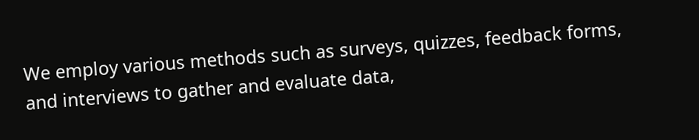We employ various methods such as surveys, quizzes, feedback forms, and interviews to gather and evaluate data,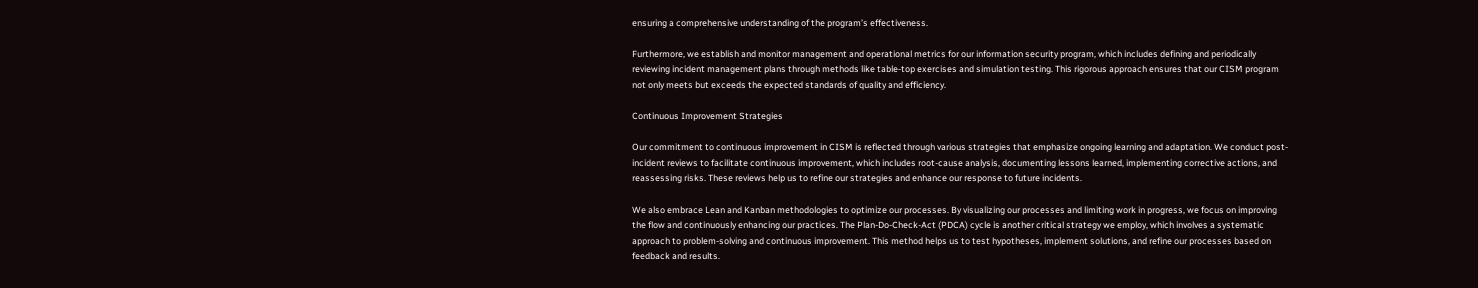ensuring a comprehensive understanding of the program’s effectiveness.

Furthermore, we establish and monitor management and operational metrics for our information security program, which includes defining and periodically reviewing incident management plans through methods like table-top exercises and simulation testing. This rigorous approach ensures that our CISM program not only meets but exceeds the expected standards of quality and efficiency.

Continuous Improvement Strategies

Our commitment to continuous improvement in CISM is reflected through various strategies that emphasize ongoing learning and adaptation. We conduct post-incident reviews to facilitate continuous improvement, which includes root-cause analysis, documenting lessons learned, implementing corrective actions, and reassessing risks. These reviews help us to refine our strategies and enhance our response to future incidents.

We also embrace Lean and Kanban methodologies to optimize our processes. By visualizing our processes and limiting work in progress, we focus on improving the flow and continuously enhancing our practices. The Plan-Do-Check-Act (PDCA) cycle is another critical strategy we employ, which involves a systematic approach to problem-solving and continuous improvement. This method helps us to test hypotheses, implement solutions, and refine our processes based on feedback and results.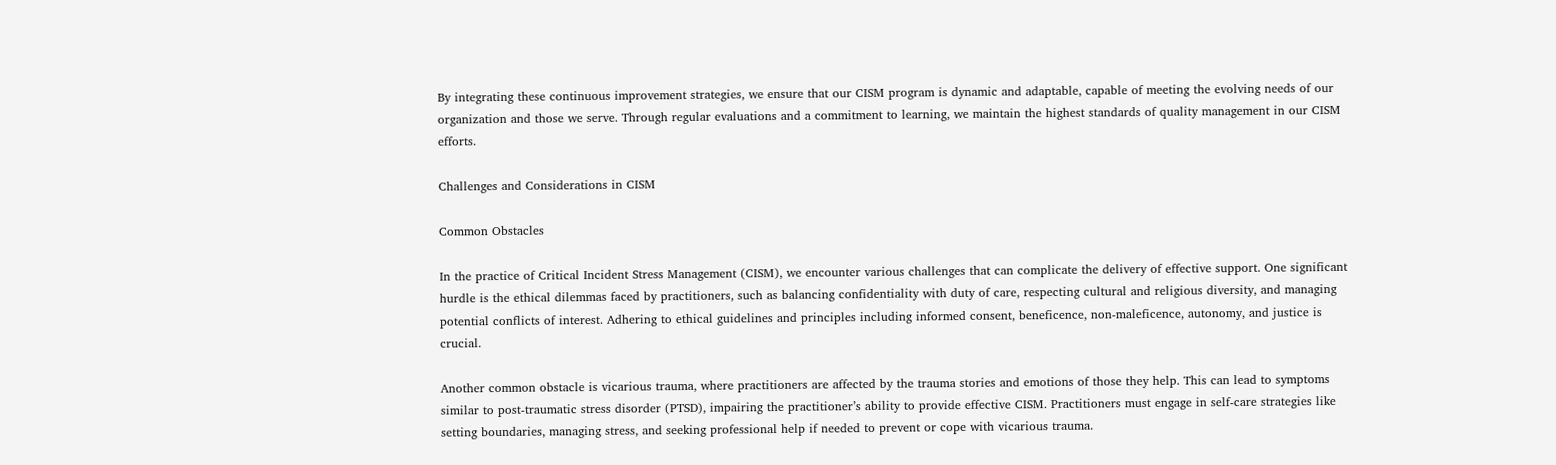By integrating these continuous improvement strategies, we ensure that our CISM program is dynamic and adaptable, capable of meeting the evolving needs of our organization and those we serve. Through regular evaluations and a commitment to learning, we maintain the highest standards of quality management in our CISM efforts.

Challenges and Considerations in CISM

Common Obstacles

In the practice of Critical Incident Stress Management (CISM), we encounter various challenges that can complicate the delivery of effective support. One significant hurdle is the ethical dilemmas faced by practitioners, such as balancing confidentiality with duty of care, respecting cultural and religious diversity, and managing potential conflicts of interest. Adhering to ethical guidelines and principles including informed consent, beneficence, non-maleficence, autonomy, and justice is crucial.

Another common obstacle is vicarious trauma, where practitioners are affected by the trauma stories and emotions of those they help. This can lead to symptoms similar to post-traumatic stress disorder (PTSD), impairing the practitioner’s ability to provide effective CISM. Practitioners must engage in self-care strategies like setting boundaries, managing stress, and seeking professional help if needed to prevent or cope with vicarious trauma.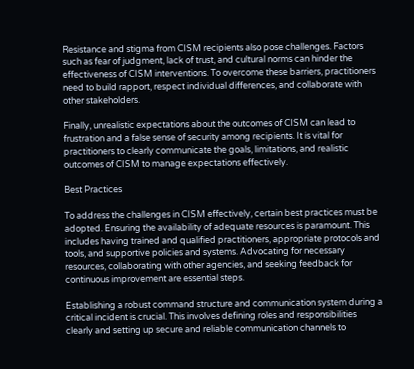Resistance and stigma from CISM recipients also pose challenges. Factors such as fear of judgment, lack of trust, and cultural norms can hinder the effectiveness of CISM interventions. To overcome these barriers, practitioners need to build rapport, respect individual differences, and collaborate with other stakeholders.

Finally, unrealistic expectations about the outcomes of CISM can lead to frustration and a false sense of security among recipients. It is vital for practitioners to clearly communicate the goals, limitations, and realistic outcomes of CISM to manage expectations effectively.

Best Practices

To address the challenges in CISM effectively, certain best practices must be adopted. Ensuring the availability of adequate resources is paramount. This includes having trained and qualified practitioners, appropriate protocols and tools, and supportive policies and systems. Advocating for necessary resources, collaborating with other agencies, and seeking feedback for continuous improvement are essential steps.

Establishing a robust command structure and communication system during a critical incident is crucial. This involves defining roles and responsibilities clearly and setting up secure and reliable communication channels to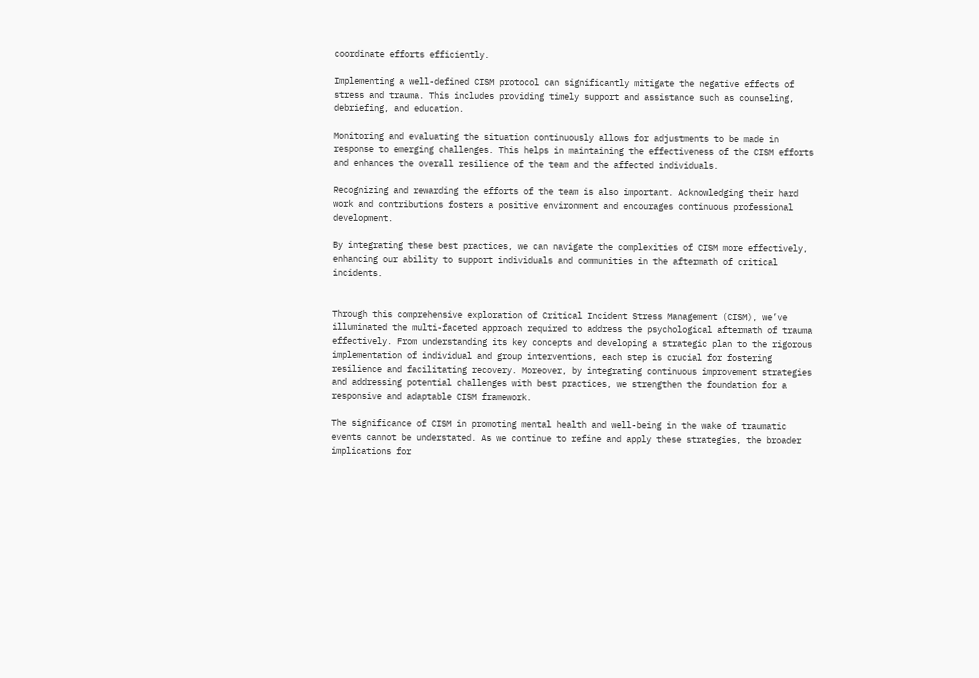coordinate efforts efficiently.

Implementing a well-defined CISM protocol can significantly mitigate the negative effects of stress and trauma. This includes providing timely support and assistance such as counseling, debriefing, and education.

Monitoring and evaluating the situation continuously allows for adjustments to be made in response to emerging challenges. This helps in maintaining the effectiveness of the CISM efforts and enhances the overall resilience of the team and the affected individuals.

Recognizing and rewarding the efforts of the team is also important. Acknowledging their hard work and contributions fosters a positive environment and encourages continuous professional development.

By integrating these best practices, we can navigate the complexities of CISM more effectively, enhancing our ability to support individuals and communities in the aftermath of critical incidents.


Through this comprehensive exploration of Critical Incident Stress Management (CISM), we’ve illuminated the multi-faceted approach required to address the psychological aftermath of trauma effectively. From understanding its key concepts and developing a strategic plan to the rigorous implementation of individual and group interventions, each step is crucial for fostering resilience and facilitating recovery. Moreover, by integrating continuous improvement strategies and addressing potential challenges with best practices, we strengthen the foundation for a responsive and adaptable CISM framework.

The significance of CISM in promoting mental health and well-being in the wake of traumatic events cannot be understated. As we continue to refine and apply these strategies, the broader implications for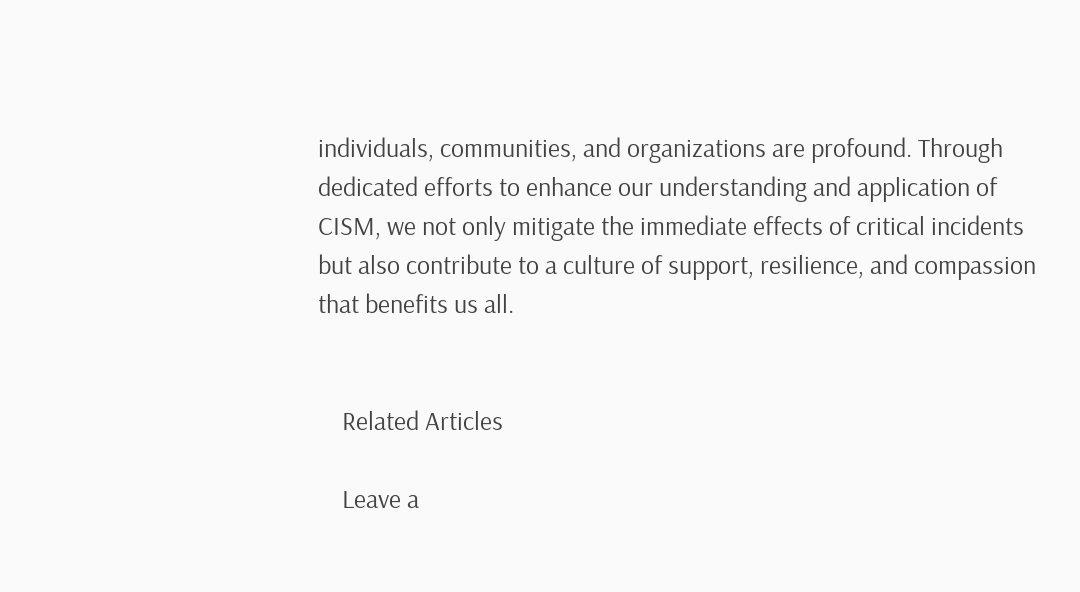individuals, communities, and organizations are profound. Through dedicated efforts to enhance our understanding and application of CISM, we not only mitigate the immediate effects of critical incidents but also contribute to a culture of support, resilience, and compassion that benefits us all.


    Related Articles

    Leave a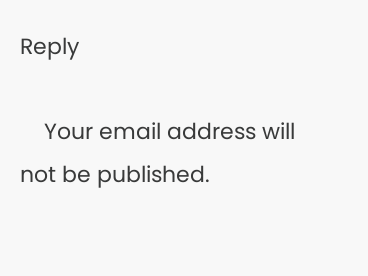Reply

    Your email address will not be published.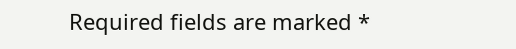Required fields are marked *